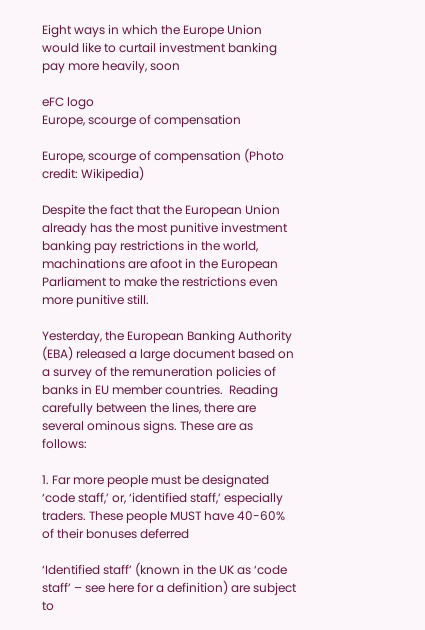Eight ways in which the Europe Union would like to curtail investment banking pay more heavily, soon

eFC logo
Europe, scourge of compensation

Europe, scourge of compensation (Photo credit: Wikipedia)

Despite the fact that the European Union already has the most punitive investment banking pay restrictions in the world, machinations are afoot in the European Parliament to make the restrictions even more punitive still.

Yesterday, the European Banking Authority (EBA) released a large document based on a survey of the remuneration policies of banks in EU member countries.  Reading carefully between the lines, there are several ominous signs. These are as follows:

1. Far more people must be designated ‘code staff,’ or, ‘identified staff,’ especially traders. These people MUST have 40-60% of their bonuses deferred

‘Identified staff’ (known in the UK as ‘code staff’ – see here for a definition) are subject to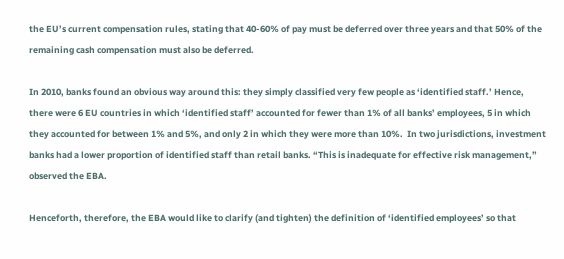the EU’s current compensation rules, stating that 40-60% of pay must be deferred over three years and that 50% of the remaining cash compensation must also be deferred.

In 2010, banks found an obvious way around this: they simply classified very few people as ‘identified staff.’ Hence, there were 6 EU countries in which ‘identified staff’ accounted for fewer than 1% of all banks’ employees, 5 in which they accounted for between 1% and 5%, and only 2 in which they were more than 10%.  In two jurisdictions, investment banks had a lower proportion of identified staff than retail banks. “This is inadequate for effective risk management,” observed the EBA.

Henceforth, therefore, the EBA would like to clarify (and tighten) the definition of ‘identified employees’ so that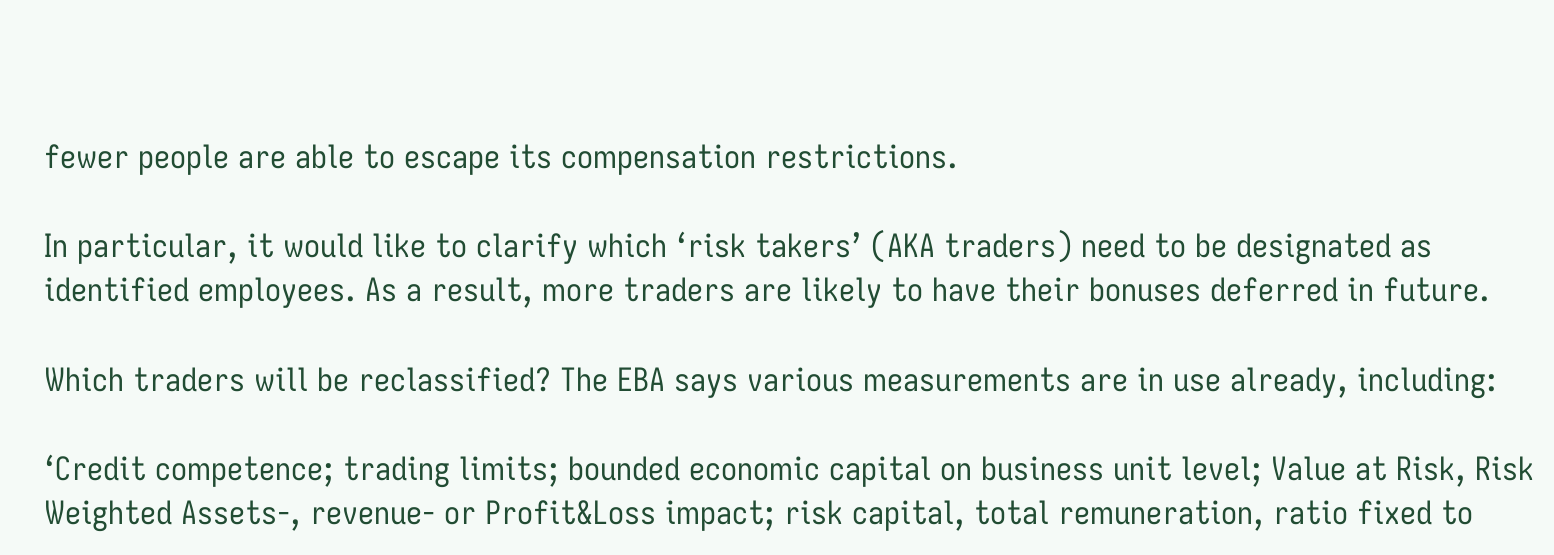fewer people are able to escape its compensation restrictions.

In particular, it would like to clarify which ‘risk takers’ (AKA traders) need to be designated as identified employees. As a result, more traders are likely to have their bonuses deferred in future.

Which traders will be reclassified? The EBA says various measurements are in use already, including:

‘Credit competence; trading limits; bounded economic capital on business unit level; Value at Risk, Risk Weighted Assets-, revenue- or Profit&Loss impact; risk capital, total remuneration, ratio fixed to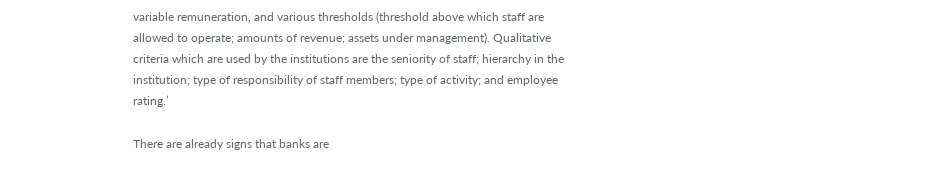variable remuneration, and various thresholds (threshold above which staff are allowed to operate; amounts of revenue; assets under management). Qualitative criteria which are used by the institutions are the seniority of staff; hierarchy in the institution; type of responsibility of staff members; type of activity; and employee rating.’

There are already signs that banks are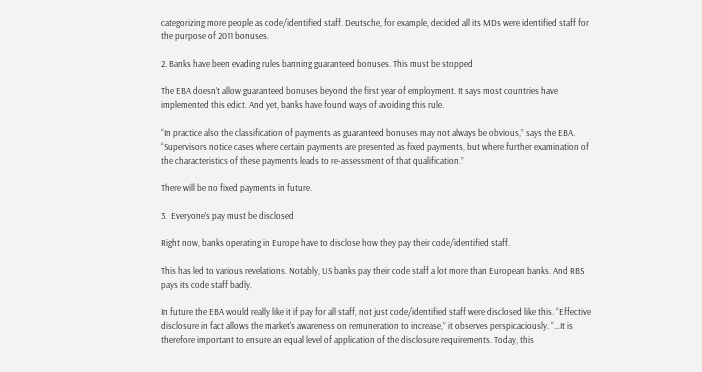categorizing more people as code/identified staff. Deutsche, for example, decided all its MDs were identified staff for the purpose of 2011 bonuses.

2. Banks have been evading rules banning guaranteed bonuses. This must be stopped

The EBA doesn’t allow guaranteed bonuses beyond the first year of employment. It says most countries have implemented this edict. And yet, banks have found ways of avoiding this rule.

“In practice also the classification of payments as guaranteed bonuses may not always be obvious,” says the EBA. “Supervisors notice cases where certain payments are presented as fixed payments, but where further examination of the characteristics of these payments leads to re-assessment of that qualification.”

There will be no fixed payments in future.

3.  Everyone’s pay must be disclosed

Right now, banks operating in Europe have to disclose how they pay their code/identified staff.

This has led to various revelations. Notably, US banks pay their code staff a lot more than European banks. And RBS pays its code staff badly.

In future the EBA would really like it if pay for all staff, not just code/identified staff were disclosed like this. “Effective disclosure in fact allows the market's awareness on remuneration to increase,” it observes perspicaciously. “…It is therefore important to ensure an equal level of application of the disclosure requirements. Today, this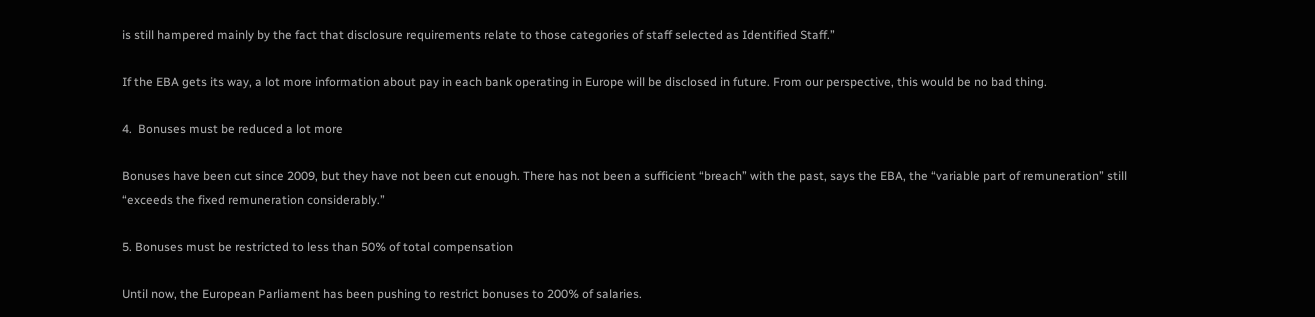is still hampered mainly by the fact that disclosure requirements relate to those categories of staff selected as Identified Staff.”

If the EBA gets its way, a lot more information about pay in each bank operating in Europe will be disclosed in future. From our perspective, this would be no bad thing.

4.  Bonuses must be reduced a lot more

Bonuses have been cut since 2009, but they have not been cut enough. There has not been a sufficient “breach” with the past, says the EBA, the “variable part of remuneration” still “exceeds the fixed remuneration considerably.”

5. Bonuses must be restricted to less than 50% of total compensation

Until now, the European Parliament has been pushing to restrict bonuses to 200% of salaries.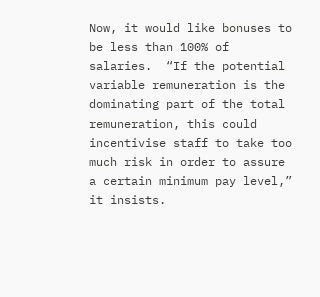Now, it would like bonuses to be less than 100% of salaries.  “If the potential variable remuneration is the dominating part of the total remuneration, this could incentivise staff to take too much risk in order to assure a certain minimum pay level,” it insists.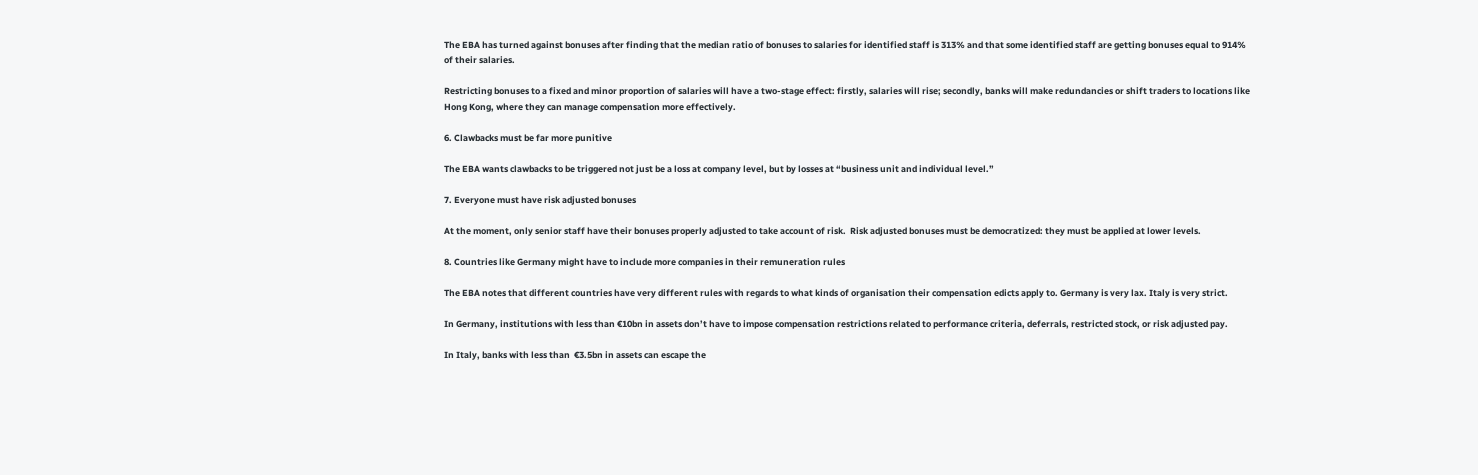The EBA has turned against bonuses after finding that the median ratio of bonuses to salaries for identified staff is 313% and that some identified staff are getting bonuses equal to 914% of their salaries.

Restricting bonuses to a fixed and minor proportion of salaries will have a two-stage effect: firstly, salaries will rise; secondly, banks will make redundancies or shift traders to locations like Hong Kong, where they can manage compensation more effectively.

6. Clawbacks must be far more punitive

The EBA wants clawbacks to be triggered not just be a loss at company level, but by losses at “business unit and individual level.”

7. Everyone must have risk adjusted bonuses

At the moment, only senior staff have their bonuses properly adjusted to take account of risk.  Risk adjusted bonuses must be democratized: they must be applied at lower levels.

8. Countries like Germany might have to include more companies in their remuneration rules

The EBA notes that different countries have very different rules with regards to what kinds of organisation their compensation edicts apply to. Germany is very lax. Italy is very strict.

In Germany, institutions with less than €10bn in assets don’t have to impose compensation restrictions related to performance criteria, deferrals, restricted stock, or risk adjusted pay.

In Italy, banks with less than  €3.5bn in assets can escape the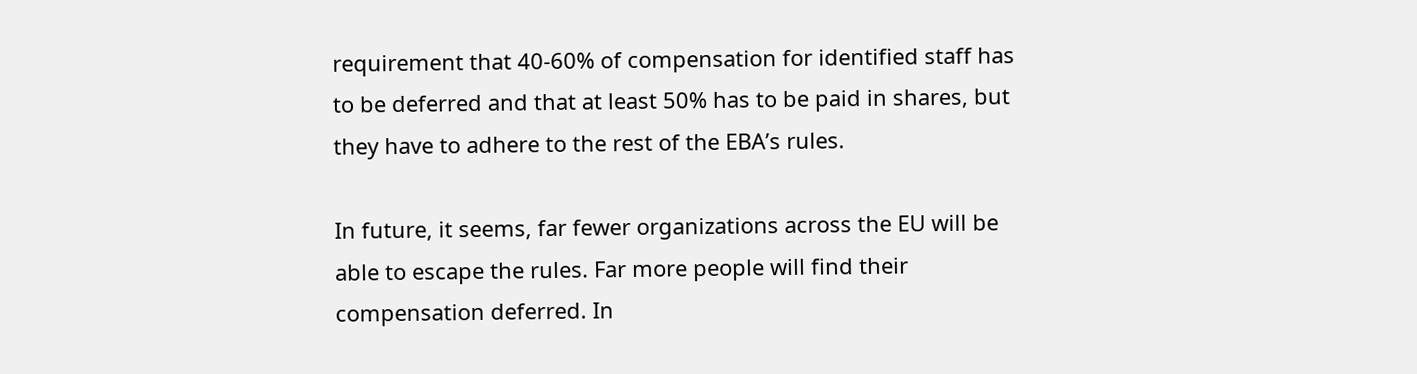requirement that 40-60% of compensation for identified staff has to be deferred and that at least 50% has to be paid in shares, but they have to adhere to the rest of the EBA’s rules.

In future, it seems, far fewer organizations across the EU will be able to escape the rules. Far more people will find their compensation deferred. In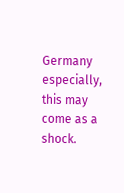Germany especially, this may come as a shock.